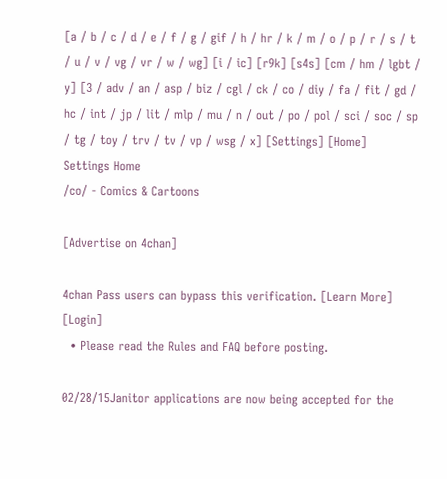[a / b / c / d / e / f / g / gif / h / hr / k / m / o / p / r / s / t / u / v / vg / vr / w / wg] [i / ic] [r9k] [s4s] [cm / hm / lgbt / y] [3 / adv / an / asp / biz / cgl / ck / co / diy / fa / fit / gd / hc / int / jp / lit / mlp / mu / n / out / po / pol / sci / soc / sp / tg / toy / trv / tv / vp / wsg / x] [Settings] [Home]
Settings Home
/co/ - Comics & Cartoons

[Advertise on 4chan]

4chan Pass users can bypass this verification. [Learn More] [Login]
  • Please read the Rules and FAQ before posting.

02/28/15Janitor applications are now being accepted for the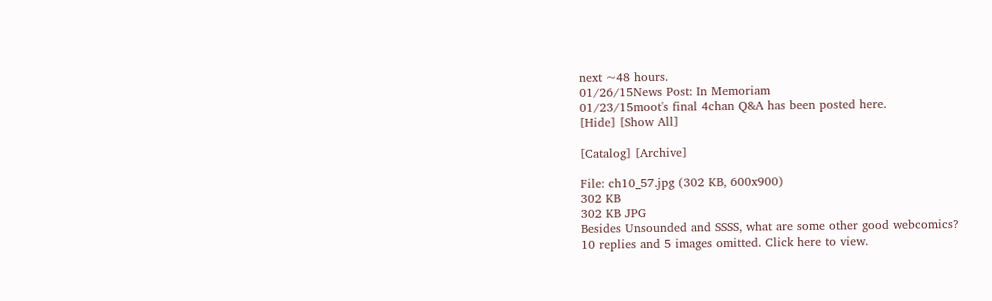next ~48 hours.
01/26/15News Post: In Memoriam
01/23/15moot's final 4chan Q&A has been posted here.
[Hide] [Show All]

[Catalog] [Archive]

File: ch10_57.jpg (302 KB, 600x900)
302 KB
302 KB JPG
Besides Unsounded and SSSS, what are some other good webcomics?
10 replies and 5 images omitted. Click here to view.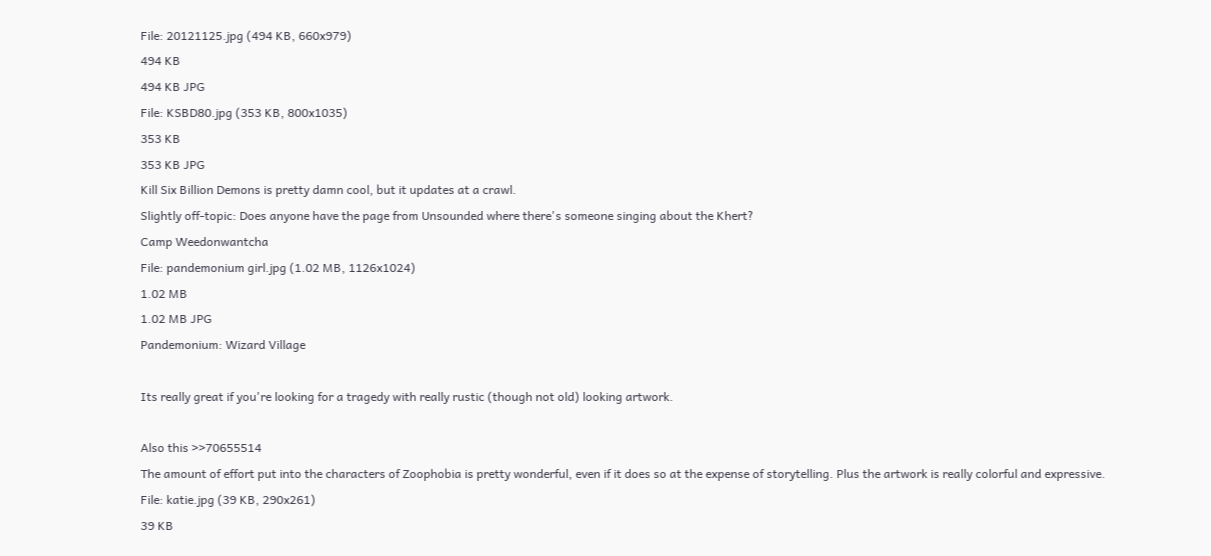File: 20121125.jpg (494 KB, 660x979)
494 KB
494 KB JPG
File: KSBD80.jpg (353 KB, 800x1035)
353 KB
353 KB JPG
Kill Six Billion Demons is pretty damn cool, but it updates at a crawl.
Slightly off-topic: Does anyone have the page from Unsounded where there's someone singing about the Khert?
Camp Weedonwantcha
File: pandemonium girl.jpg (1.02 MB, 1126x1024)
1.02 MB
1.02 MB JPG
Pandemonium: Wizard Village

Its really great if you're looking for a tragedy with really rustic (though not old) looking artwork.

Also this >>70655514
The amount of effort put into the characters of Zoophobia is pretty wonderful, even if it does so at the expense of storytelling. Plus the artwork is really colorful and expressive.
File: katie.jpg (39 KB, 290x261)
39 KB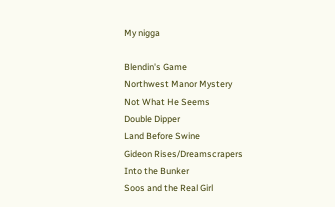My nigga

Blendin's Game
Northwest Manor Mystery
Not What He Seems
Double Dipper
Land Before Swine
Gideon Rises/Dreamscrapers
Into the Bunker
Soos and the Real Girl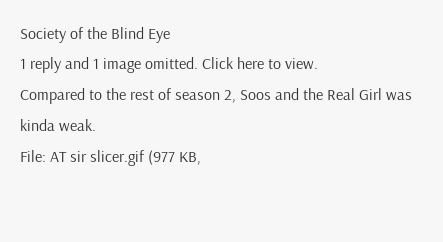Society of the Blind Eye
1 reply and 1 image omitted. Click here to view.
Compared to the rest of season 2, Soos and the Real Girl was kinda weak.
File: AT sir slicer.gif (977 KB,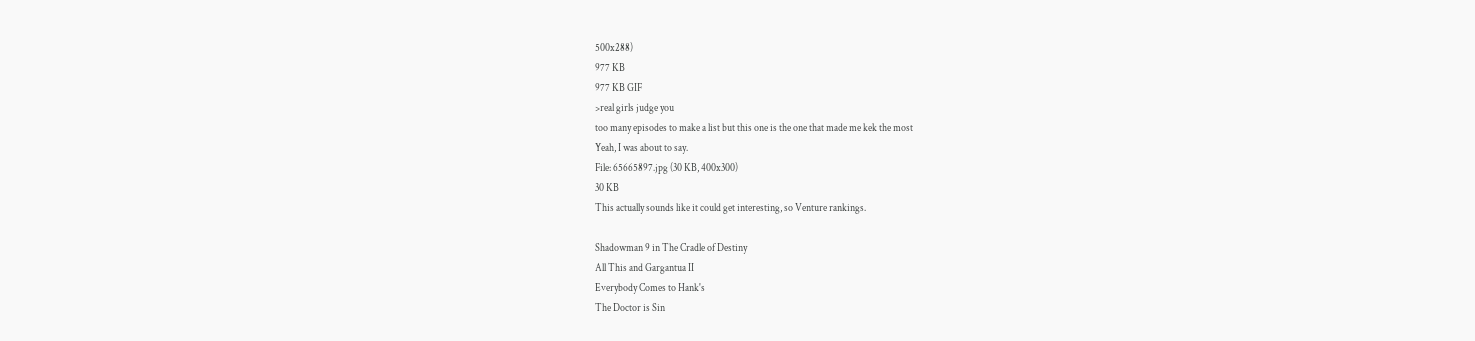500x288)
977 KB
977 KB GIF
>real girls judge you
too many episodes to make a list but this one is the one that made me kek the most
Yeah, I was about to say.
File: 65665897.jpg (30 KB, 400x300)
30 KB
This actually sounds like it could get interesting, so Venture rankings.

Shadowman 9 in The Cradle of Destiny
All This and Gargantua II
Everybody Comes to Hank's
The Doctor is Sin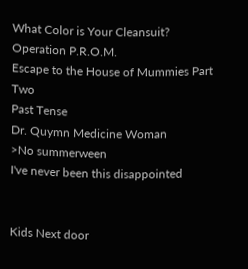What Color is Your Cleansuit?
Operation P.R.O.M.
Escape to the House of Mummies Part Two
Past Tense
Dr. Quymn Medicine Woman
>No summerween
I've never been this disappointed


Kids Next door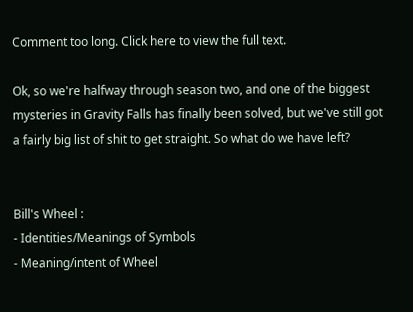Comment too long. Click here to view the full text.

Ok, so we're halfway through season two, and one of the biggest mysteries in Gravity Falls has finally been solved, but we've still got a fairly big list of shit to get straight. So what do we have left?


Bill's Wheel :
- Identities/Meanings of Symbols
- Meaning/intent of Wheel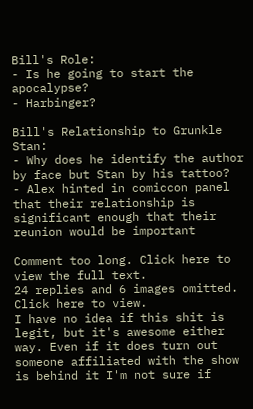Bill's Role:
- Is he going to start the apocalypse?
- Harbinger?

Bill's Relationship to Grunkle Stan:
- Why does he identify the author by face but Stan by his tattoo?
- Alex hinted in comiccon panel that their relationship is significant enough that their reunion would be important

Comment too long. Click here to view the full text.
24 replies and 6 images omitted. Click here to view.
I have no idea if this shit is legit, but it's awesome either way. Even if it does turn out someone affiliated with the show is behind it I'm not sure if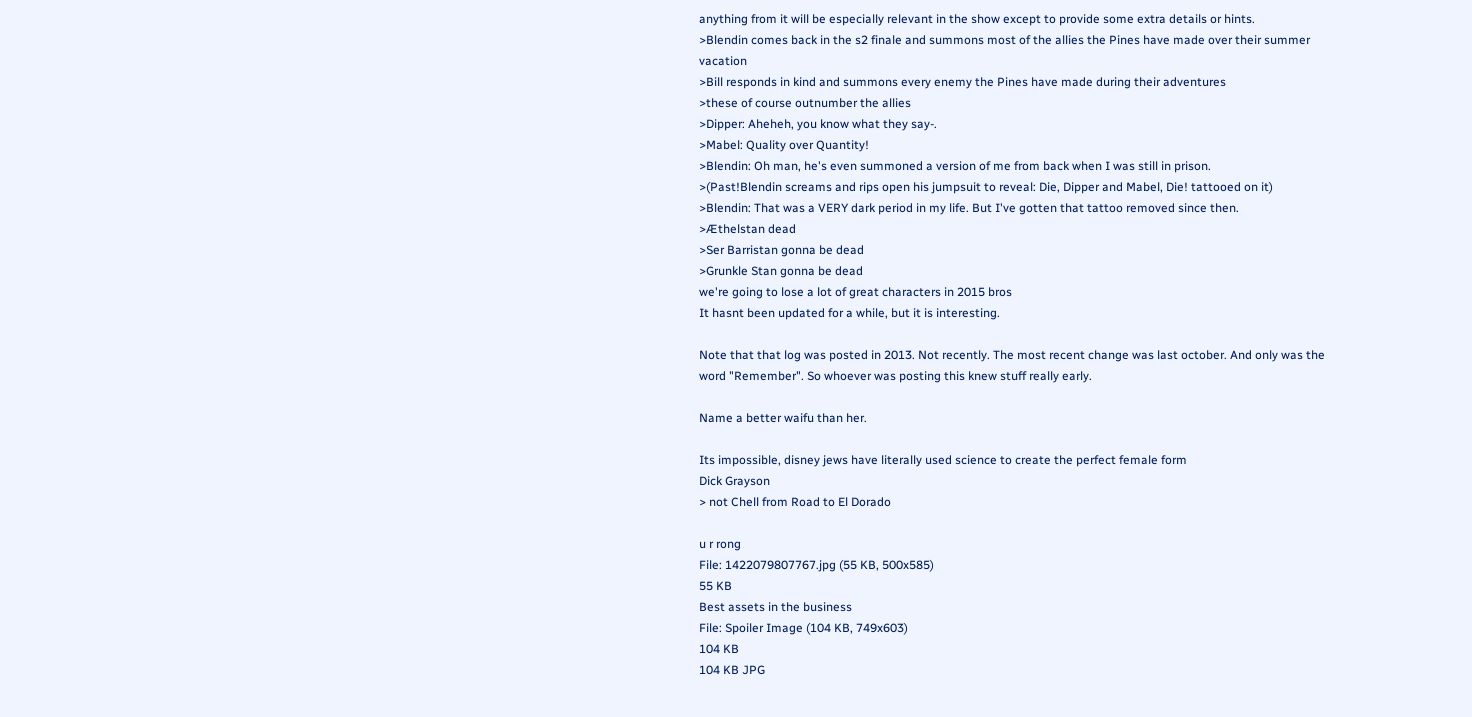anything from it will be especially relevant in the show except to provide some extra details or hints.
>Blendin comes back in the s2 finale and summons most of the allies the Pines have made over their summer vacation
>Bill responds in kind and summons every enemy the Pines have made during their adventures
>these of course outnumber the allies
>Dipper: Aheheh, you know what they say-.
>Mabel: Quality over Quantity!
>Blendin: Oh man, he's even summoned a version of me from back when I was still in prison.
>(Past!Blendin screams and rips open his jumpsuit to reveal: Die, Dipper and Mabel, Die! tattooed on it)
>Blendin: That was a VERY dark period in my life. But I've gotten that tattoo removed since then.
>Æthelstan dead
>Ser Barristan gonna be dead
>Grunkle Stan gonna be dead
we're going to lose a lot of great characters in 2015 bros
It hasnt been updated for a while, but it is interesting.

Note that that log was posted in 2013. Not recently. The most recent change was last october. And only was the word "Remember". So whoever was posting this knew stuff really early.

Name a better waifu than her.

Its impossible, disney jews have literally used science to create the perfect female form
Dick Grayson
> not Chell from Road to El Dorado

u r rong
File: 1422079807767.jpg (55 KB, 500x585)
55 KB
Best assets in the business
File: Spoiler Image (104 KB, 749x603)
104 KB
104 KB JPG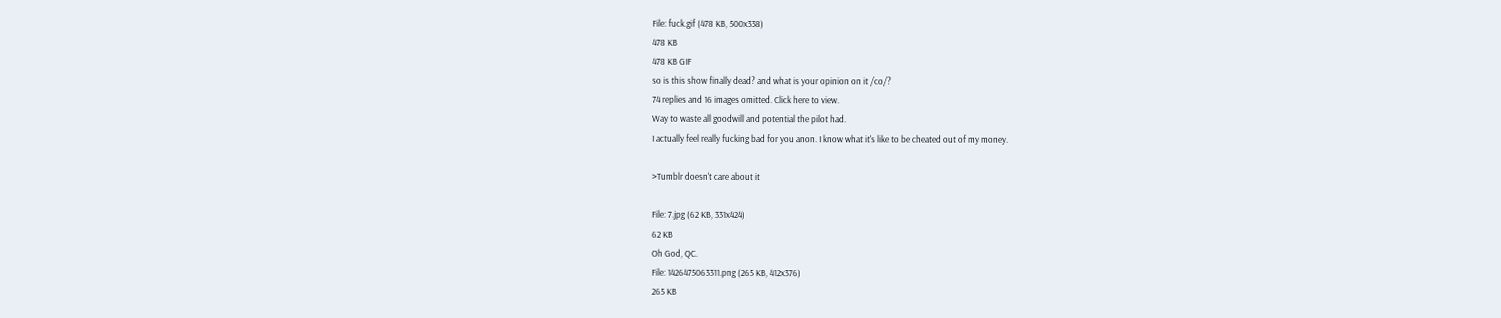File: fuck.gif (478 KB, 500x338)
478 KB
478 KB GIF
so is this show finally dead? and what is your opinion on it /co/?
74 replies and 16 images omitted. Click here to view.
Way to waste all goodwill and potential the pilot had.
I actually feel really fucking bad for you anon. I know what it's like to be cheated out of my money.

>Tumblr doesn't care about it

File: 7.jpg (62 KB, 331x424)
62 KB
Oh God, QC.
File: 1426475063311.png (265 KB, 412x376)
265 KB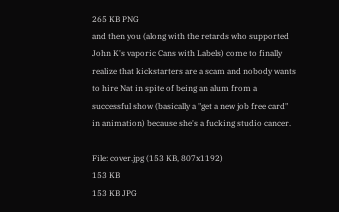265 KB PNG
and then you (along with the retards who supported John K's vaporic Cans with Labels) come to finally realize that kickstarters are a scam and nobody wants to hire Nat in spite of being an alum from a successful show (basically a "get a new job free card" in animation) because she's a fucking studio cancer.

File: cover.jpg (153 KB, 807x1192)
153 KB
153 KB JPG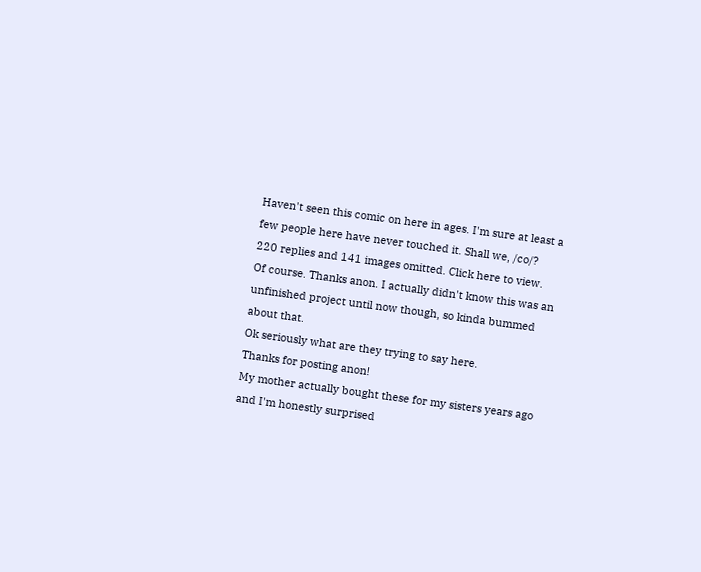Haven't seen this comic on here in ages. I'm sure at least a few people here have never touched it. Shall we, /co/?
220 replies and 141 images omitted. Click here to view.
Of course. Thanks anon. I actually didn't know this was an unfinished project until now though, so kinda bummed about that.
Ok seriously what are they trying to say here.
Thanks for posting anon!
My mother actually bought these for my sisters years ago and I'm honestly surprised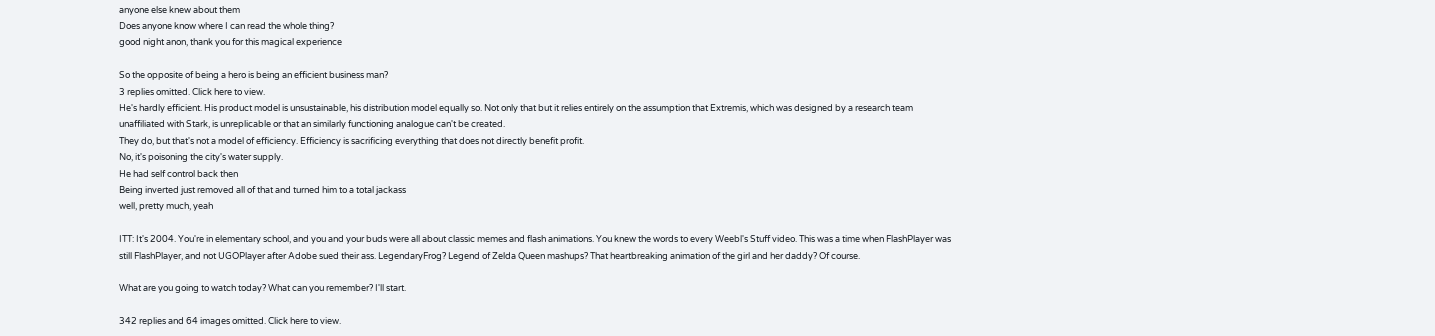anyone else knew about them
Does anyone know where I can read the whole thing?
good night anon, thank you for this magical experience

So the opposite of being a hero is being an efficient business man?
3 replies omitted. Click here to view.
He's hardly efficient. His product model is unsustainable, his distribution model equally so. Not only that but it relies entirely on the assumption that Extremis, which was designed by a research team unaffiliated with Stark, is unreplicable or that an similarly functioning analogue can't be created.
They do, but that's not a model of efficiency. Efficiency is sacrificing everything that does not directly benefit profit.
No, it's poisoning the city's water supply.
He had self control back then
Being inverted just removed all of that and turned him to a total jackass
well, pretty much, yeah

ITT: It's 2004. You're in elementary school, and you and your buds were all about classic memes and flash animations. You knew the words to every Weebl's Stuff video. This was a time when FlashPlayer was still FlashPlayer, and not UGOPlayer after Adobe sued their ass. LegendaryFrog? Legend of Zelda Queen mashups? That heartbreaking animation of the girl and her daddy? Of course.

What are you going to watch today? What can you remember? I'll start.

342 replies and 64 images omitted. Click here to view.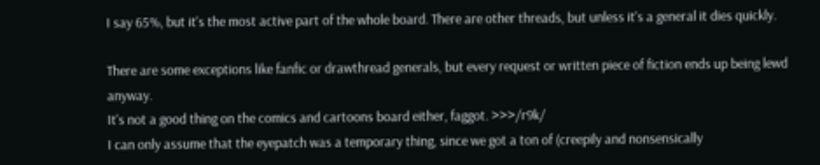I say 65%, but it's the most active part of the whole board. There are other threads, but unless it's a general it dies quickly.

There are some exceptions like fanfic or drawthread generals, but every request or written piece of fiction ends up being lewd anyway.
It's not a good thing on the comics and cartoons board either, faggot. >>>/r9k/
I can only assume that the eyepatch was a temporary thing, since we got a ton of (creepily and nonsensically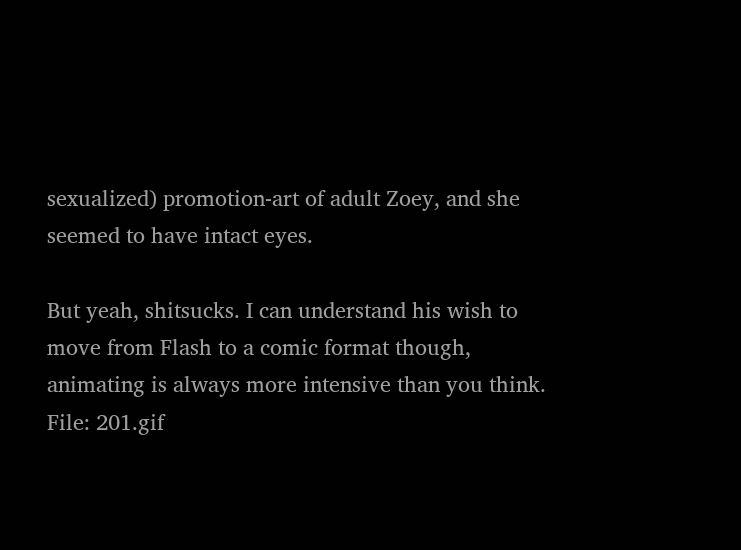sexualized) promotion-art of adult Zoey, and she seemed to have intact eyes.

But yeah, shitsucks. I can understand his wish to move from Flash to a comic format though, animating is always more intensive than you think.
File: 201.gif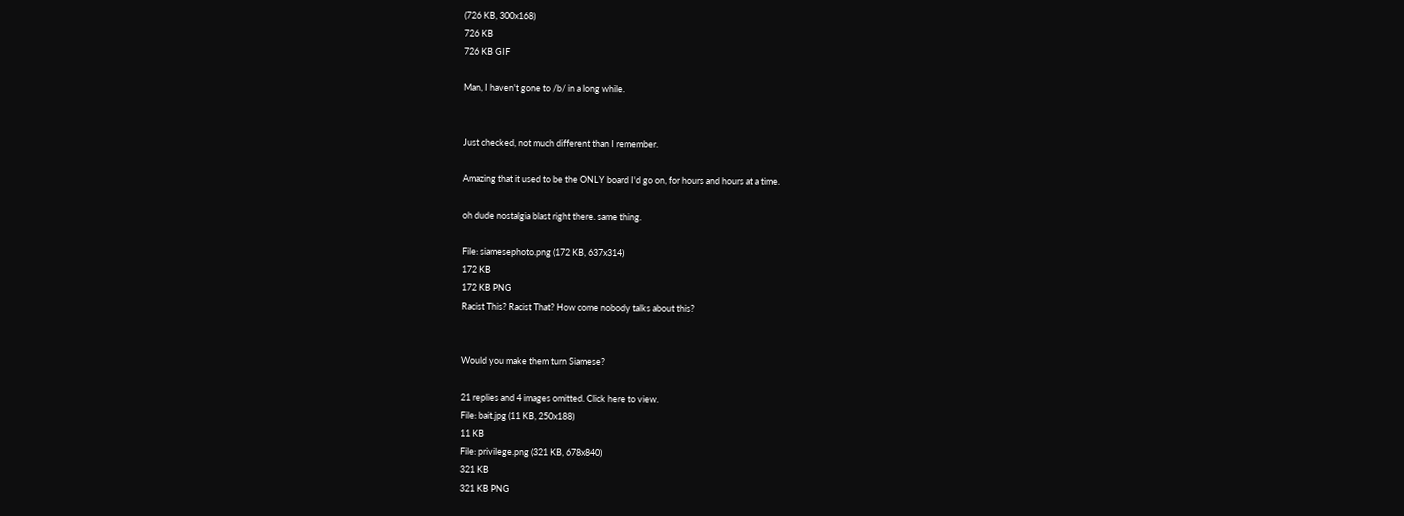(726 KB, 300x168)
726 KB
726 KB GIF

Man, I haven't gone to /b/ in a long while.


Just checked, not much different than I remember.

Amazing that it used to be the ONLY board I'd go on, for hours and hours at a time.

oh dude nostalgia blast right there. same thing.

File: siamesephoto.png (172 KB, 637x314)
172 KB
172 KB PNG
Racist This? Racist That? How come nobody talks about this?


Would you make them turn Siamese?

21 replies and 4 images omitted. Click here to view.
File: bait.jpg (11 KB, 250x188)
11 KB
File: privilege.png (321 KB, 678x840)
321 KB
321 KB PNG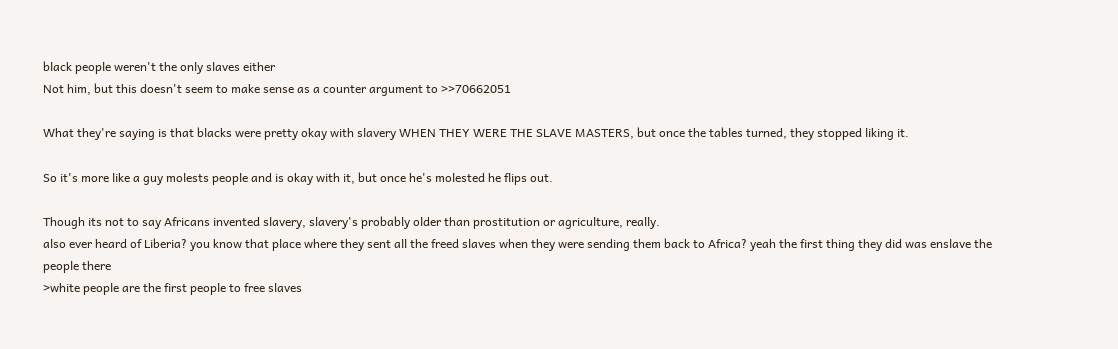black people weren't the only slaves either
Not him, but this doesn't seem to make sense as a counter argument to >>70662051

What they're saying is that blacks were pretty okay with slavery WHEN THEY WERE THE SLAVE MASTERS, but once the tables turned, they stopped liking it.

So it's more like a guy molests people and is okay with it, but once he's molested he flips out.

Though its not to say Africans invented slavery, slavery's probably older than prostitution or agriculture, really.
also ever heard of Liberia? you know that place where they sent all the freed slaves when they were sending them back to Africa? yeah the first thing they did was enslave the people there
>white people are the first people to free slaves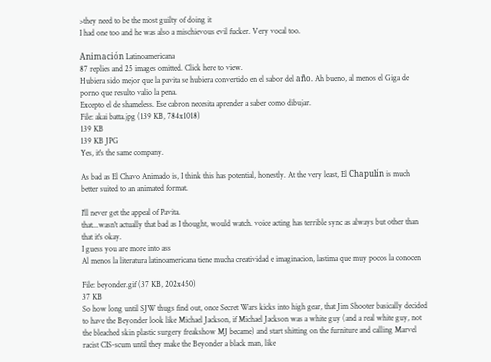>they need to be the most guilty of doing it
I had one too and he was also a mischievous evil fucker. Very vocal too.

Animación Latinoamericana
87 replies and 25 images omitted. Click here to view.
Hubiera sido mejor que la pavita se hubiera convertido en el sabor del año. Ah bueno, al menos el Giga de porno que resulto valio la pena.
Excepto el de shameless. Ese cabron necesita aprender a saber como dibujar.
File: akai batta.jpg (139 KB, 784x1018)
139 KB
139 KB JPG
Yes, it's the same company.

As bad as El Chavo Animado is, I think this has potential, honestly. At the very least, El Chapulín is much better suited to an animated format.

I'll never get the appeal of Pavita.
that...wasn't actually that bad as I thought, would watch. voice acting has terrible sync as always but other than that it's okay.
I guess you are more into ass
Al menos la literatura latinoamericana tiene mucha creatividad e imaginacion, lastima que muy pocos la conocen

File: beyonder.gif (37 KB, 202x450)
37 KB
So how long until SJW thugs find out, once Secret Wars kicks into high gear, that Jim Shooter basically decided to have the Beyonder look like Michael Jackson, if Michael Jackson was a white guy (and a real white guy, not the bleached skin plastic surgery freakshow MJ became) and start shitting on the furniture and calling Marvel racist CIS-scum until they make the Beyonder a black man, like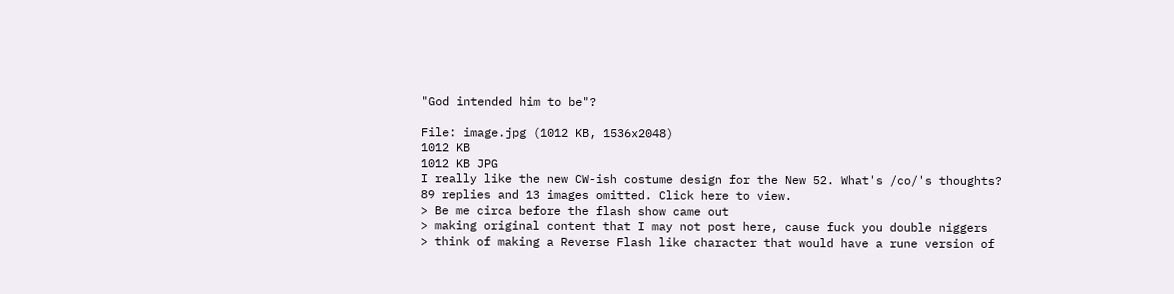"God intended him to be"?

File: image.jpg (1012 KB, 1536x2048)
1012 KB
1012 KB JPG
I really like the new CW-ish costume design for the New 52. What's /co/'s thoughts?
89 replies and 13 images omitted. Click here to view.
> Be me circa before the flash show came out
> making original content that I may not post here, cause fuck you double niggers
> think of making a Reverse Flash like character that would have a rune version of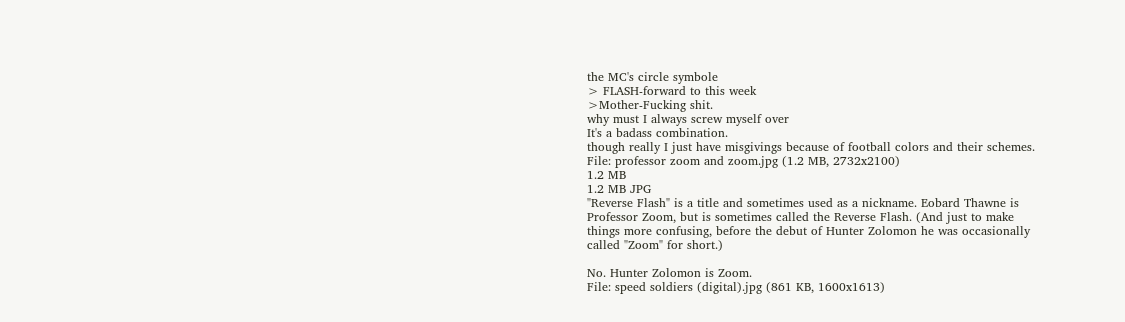the MC's circle symbole
> FLASH-forward to this week
>Mother-Fucking shit.
why must I always screw myself over
It's a badass combination.
though really I just have misgivings because of football colors and their schemes.
File: professor zoom and zoom.jpg (1.2 MB, 2732x2100)
1.2 MB
1.2 MB JPG
"Reverse Flash" is a title and sometimes used as a nickname. Eobard Thawne is Professor Zoom, but is sometimes called the Reverse Flash. (And just to make things more confusing, before the debut of Hunter Zolomon he was occasionally called "Zoom" for short.)

No. Hunter Zolomon is Zoom.
File: speed soldiers (digital).jpg (861 KB, 1600x1613)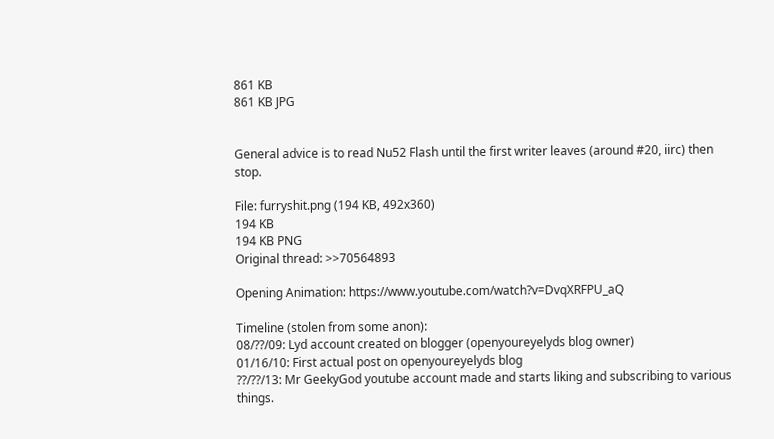861 KB
861 KB JPG


General advice is to read Nu52 Flash until the first writer leaves (around #20, iirc) then stop.

File: furryshit.png (194 KB, 492x360)
194 KB
194 KB PNG
Original thread: >>70564893

Opening Animation: https://www.youtube.com/watch?v=DvqXRFPU_aQ

Timeline (stolen from some anon):
08/??/09: Lyd account created on blogger (openyoureyelyds blog owner)
01/16/10: First actual post on openyoureyelyds blog
??/??/13: Mr GeekyGod youtube account made and starts liking and subscribing to various things.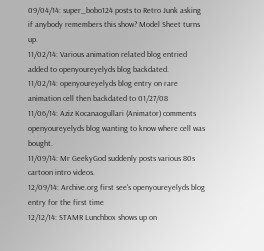09/04/14: super_bobo124 posts to Retro Junk asking if anybody remembers this show? Model Sheet turns up.
11/02/14: Various animation related blog entried added to openyoureyelyds blog backdated.
11/02/14: openyoureyelyds blog entry on rare animation cell then backdated to 01/27/08
11/06/14: Aziz Kocanaogullari (Animator) comments openyoureyelyds blog wanting to know where cell was bought.
11/09/14: Mr GeekyGod suddenly posts various 80s cartoon intro videos.
12/09/14: Archive.org first see's openyoureyelyds blog entry for the first time
12/12/14: STAMR Lunchbox shows up on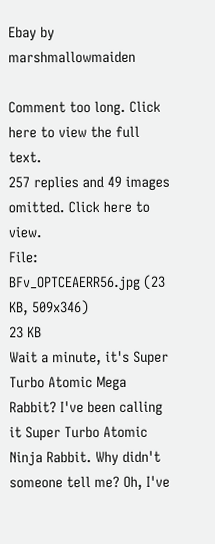Ebay by marshmallowmaiden

Comment too long. Click here to view the full text.
257 replies and 49 images omitted. Click here to view.
File: BFv_OPTCEAERR56.jpg (23 KB, 509x346)
23 KB
Wait a minute, it's Super Turbo Atomic Mega Rabbit? I've been calling it Super Turbo Atomic Ninja Rabbit. Why didn't someone tell me? Oh, I've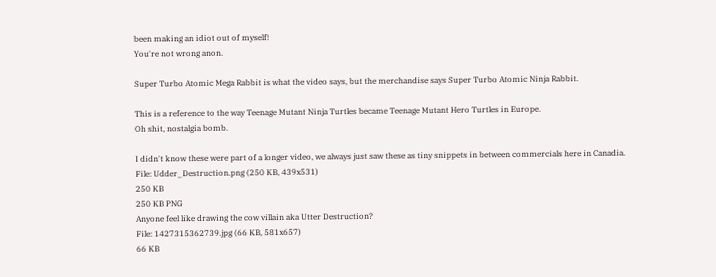been making an idiot out of myself!
You're not wrong anon.

Super Turbo Atomic Mega Rabbit is what the video says, but the merchandise says Super Turbo Atomic Ninja Rabbit.

This is a reference to the way Teenage Mutant Ninja Turtles became Teenage Mutant Hero Turtles in Europe.
Oh shit, nostalgia bomb.

I didn't know these were part of a longer video, we always just saw these as tiny snippets in between commercials here in Canadia.
File: Udder_Destruction.png (250 KB, 439x531)
250 KB
250 KB PNG
Anyone feel like drawing the cow villain aka Utter Destruction?
File: 1427315362739.jpg (66 KB, 581x657)
66 KB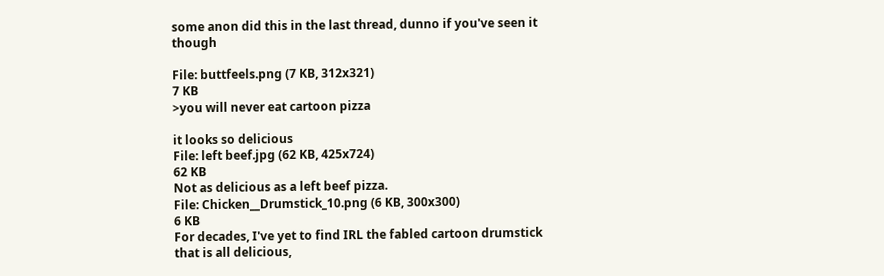some anon did this in the last thread, dunno if you've seen it though

File: buttfeels.png (7 KB, 312x321)
7 KB
>you will never eat cartoon pizza

it looks so delicious
File: left beef.jpg (62 KB, 425x724)
62 KB
Not as delicious as a left beef pizza.
File: Chicken__Drumstick_10.png (6 KB, 300x300)
6 KB
For decades, I've yet to find IRL the fabled cartoon drumstick that is all delicious,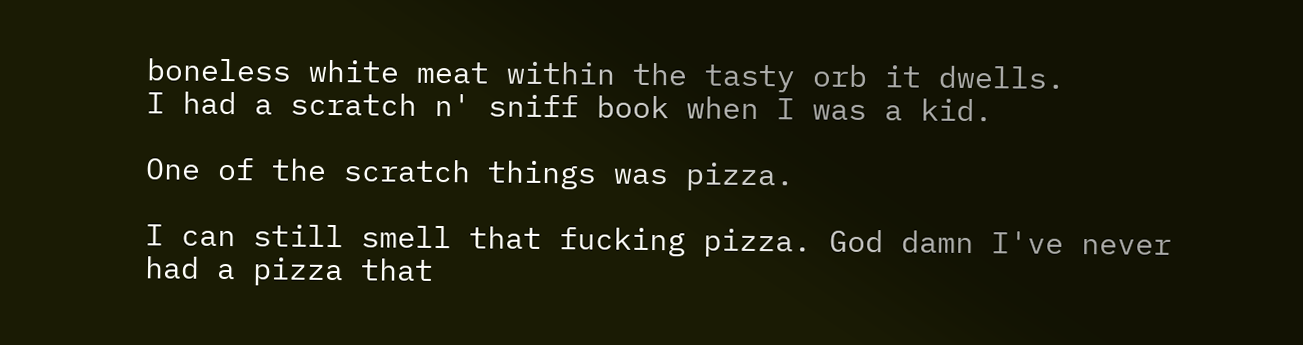boneless white meat within the tasty orb it dwells.
I had a scratch n' sniff book when I was a kid.

One of the scratch things was pizza.

I can still smell that fucking pizza. God damn I've never had a pizza that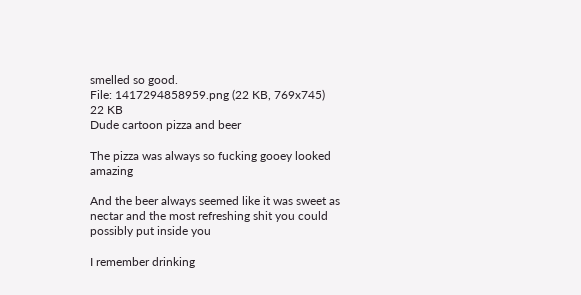smelled so good.
File: 1417294858959.png (22 KB, 769x745)
22 KB
Dude cartoon pizza and beer

The pizza was always so fucking gooey looked amazing

And the beer always seemed like it was sweet as nectar and the most refreshing shit you could possibly put inside you

I remember drinking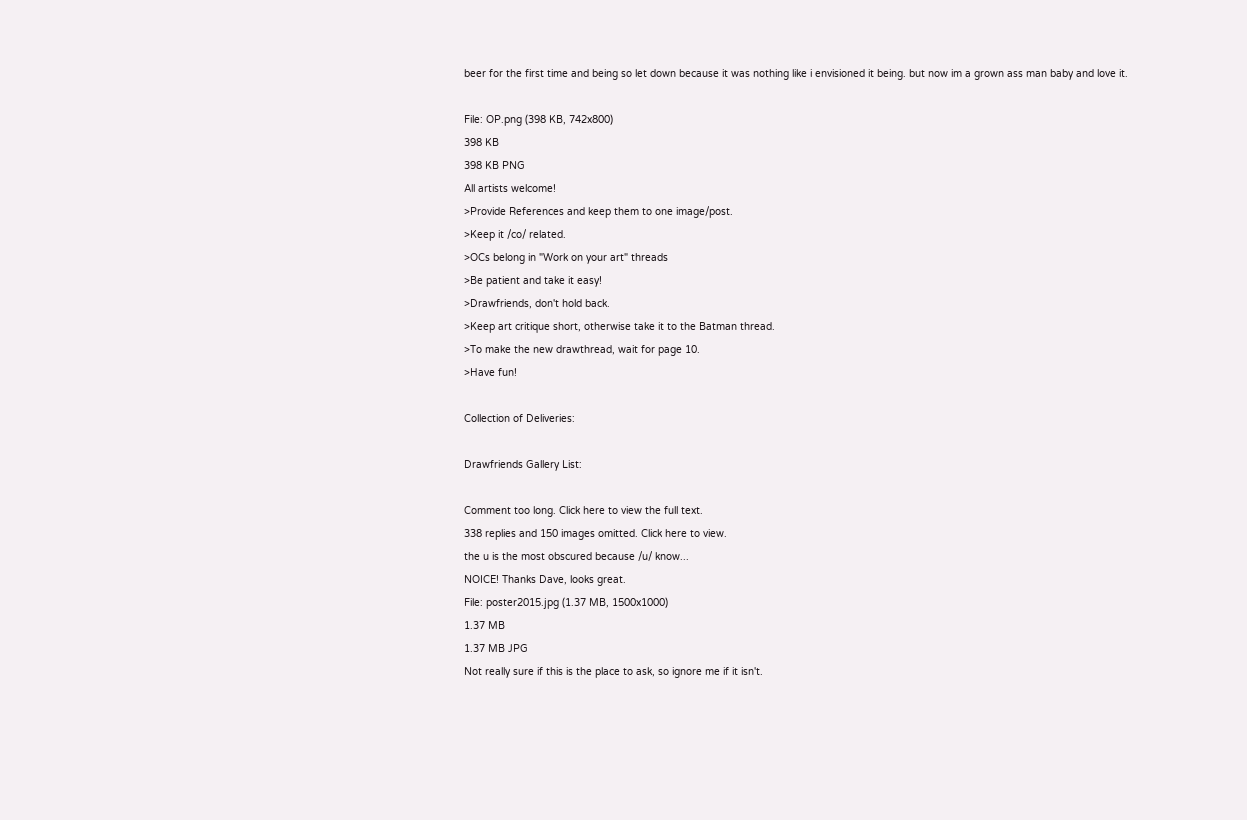beer for the first time and being so let down because it was nothing like i envisioned it being. but now im a grown ass man baby and love it.

File: OP.png (398 KB, 742x800)
398 KB
398 KB PNG
All artists welcome!
>Provide References and keep them to one image/post.
>Keep it /co/ related.
>OCs belong in "Work on your art" threads
>Be patient and take it easy!
>Drawfriends, don't hold back.
>Keep art critique short, otherwise take it to the Batman thread.
>To make the new drawthread, wait for page 10.
>Have fun!

Collection of Deliveries:

Drawfriends Gallery List:

Comment too long. Click here to view the full text.
338 replies and 150 images omitted. Click here to view.
the u is the most obscured because /u/ know...
NOICE! Thanks Dave, looks great.
File: poster2015.jpg (1.37 MB, 1500x1000)
1.37 MB
1.37 MB JPG
Not really sure if this is the place to ask, so ignore me if it isn't.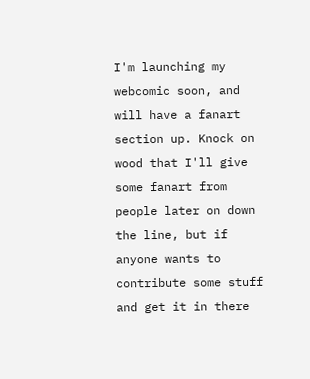I'm launching my webcomic soon, and will have a fanart section up. Knock on wood that I'll give some fanart from people later on down the line, but if anyone wants to contribute some stuff and get it in there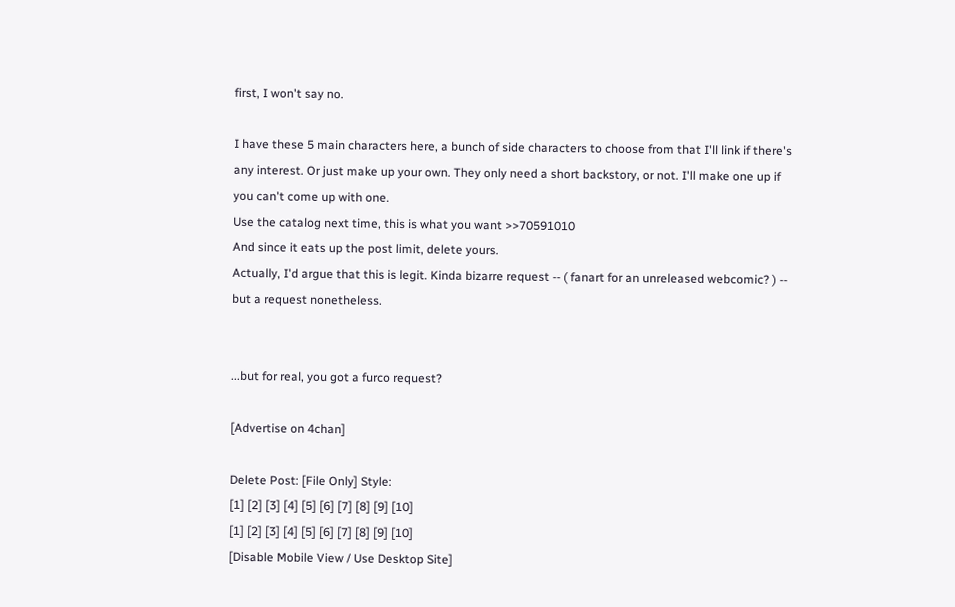first, I won't say no.

I have these 5 main characters here, a bunch of side characters to choose from that I'll link if there's any interest. Or just make up your own. They only need a short backstory, or not. I'll make one up if you can't come up with one.
Use the catalog next time, this is what you want >>70591010
And since it eats up the post limit, delete yours.
Actually, I'd argue that this is legit. Kinda bizarre request -- ( fanart for an unreleased webcomic? ) -- but a request nonetheless.


...but for real, you got a furco request?

[Advertise on 4chan]

Delete Post: [File Only] Style:
[1] [2] [3] [4] [5] [6] [7] [8] [9] [10]
[1] [2] [3] [4] [5] [6] [7] [8] [9] [10]
[Disable Mobile View / Use Desktop Site]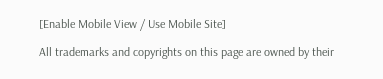[Enable Mobile View / Use Mobile Site]

All trademarks and copyrights on this page are owned by their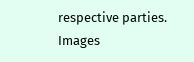respective parties. Images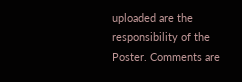uploaded are the responsibility of the Poster. Comments are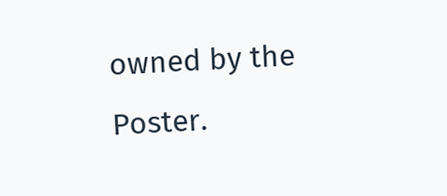owned by the Poster.